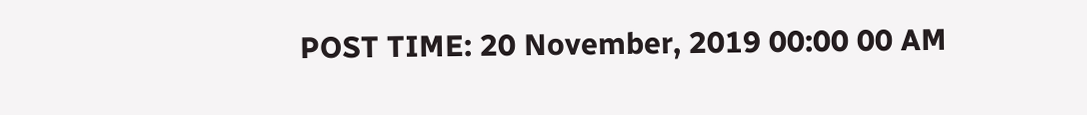POST TIME: 20 November, 2019 00:00 00 AM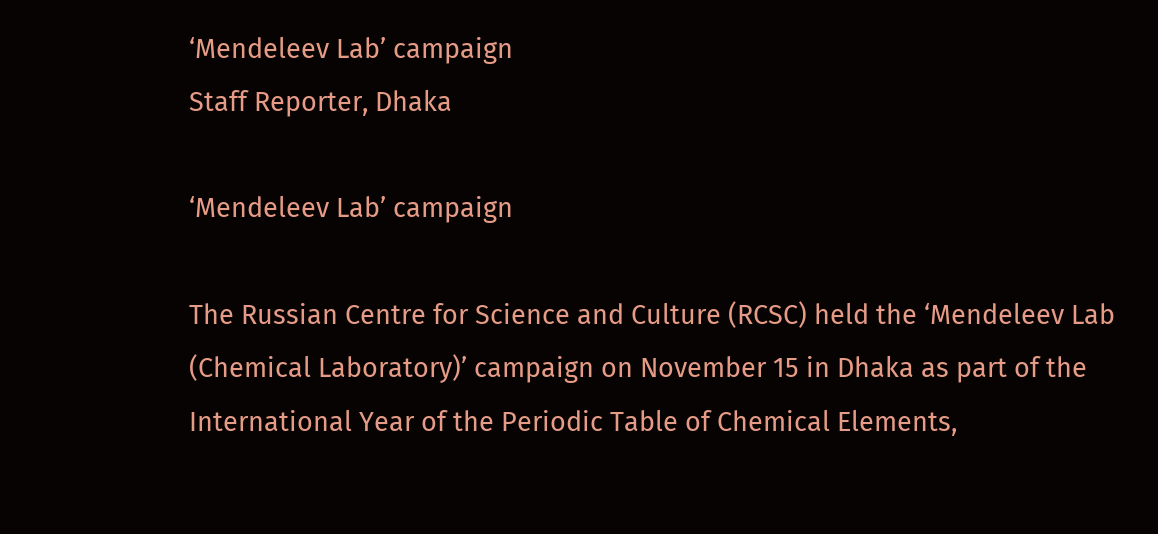‘Mendeleev Lab’ campaign
Staff Reporter, Dhaka

‘Mendeleev Lab’ campaign

The Russian Centre for Science and Culture (RCSC) held the ‘Mendeleev Lab (Chemical Laboratory)’ campaign on November 15 in Dhaka as part of the International Year of the Periodic Table of Chemical Elements,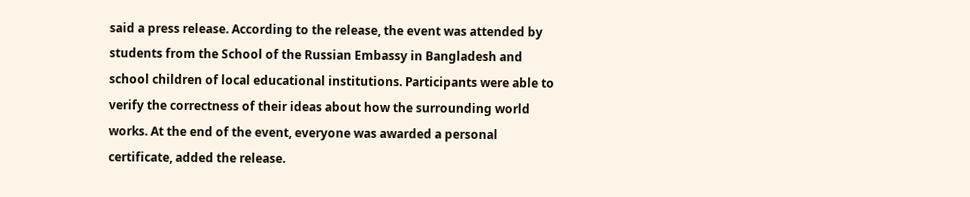said a press release. According to the release, the event was attended by students from the School of the Russian Embassy in Bangladesh and school children of local educational institutions. Participants were able to verify the correctness of their ideas about how the surrounding world works. At the end of the event, everyone was awarded a personal certificate, added the release.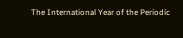The International Year of the Periodic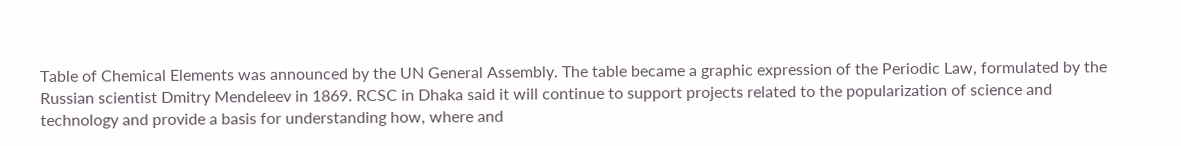Table of Chemical Elements was announced by the UN General Assembly. The table became a graphic expression of the Periodic Law, formulated by the Russian scientist Dmitry Mendeleev in 1869. RCSC in Dhaka said it will continue to support projects related to the popularization of science and technology and provide a basis for understanding how, where and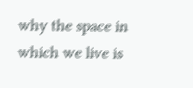why the space in which we live is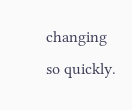changing so quickly.